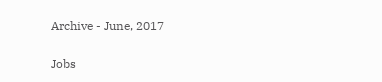Archive - June, 2017

Jobs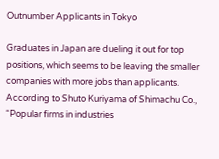Outnumber Applicants in Tokyo

Graduates in Japan are dueling it out for top positions, which seems to be leaving the smaller companies with more jobs than applicants. According to Shuto Kuriyama of Shimachu Co., “Popular firms in industries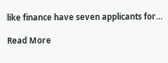like finance have seven applicants for…

Read More